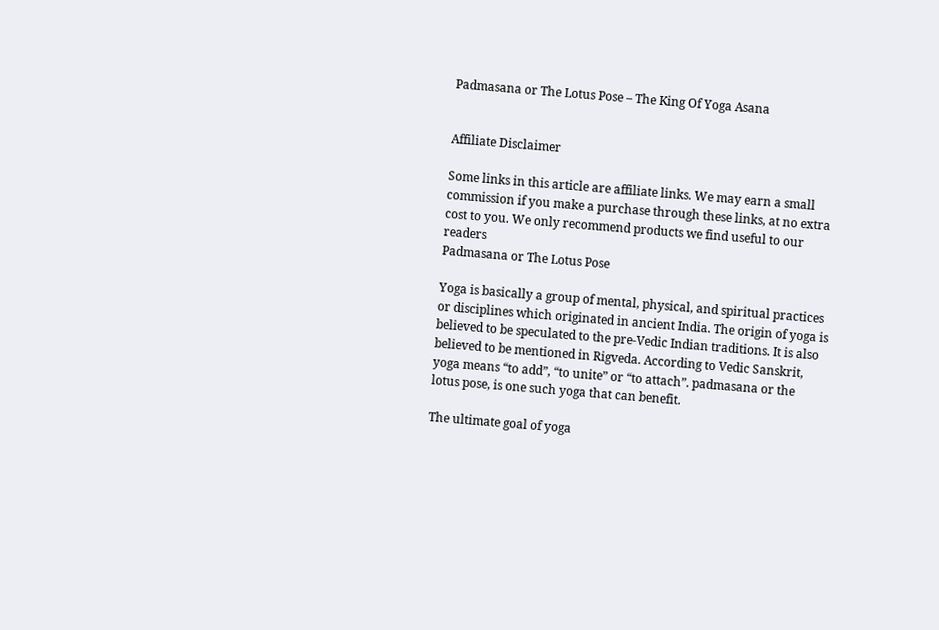Padmasana or The Lotus Pose – The King Of Yoga Asana


Affiliate Disclaimer

Some links in this article are affiliate links. We may earn a small commission if you make a purchase through these links, at no extra cost to you. We only recommend products we find useful to our readers
Padmasana or The Lotus Pose

Yoga is basically a group of mental, physical, and spiritual practices or disciplines which originated in ancient India. The origin of yoga is believed to be speculated to the pre-Vedic Indian traditions. It is also believed to be mentioned in Rigveda. According to Vedic Sanskrit, yoga means “to add”, “to unite” or “to attach”. padmasana or the lotus pose, is one such yoga that can benefit.

The ultimate goal of yoga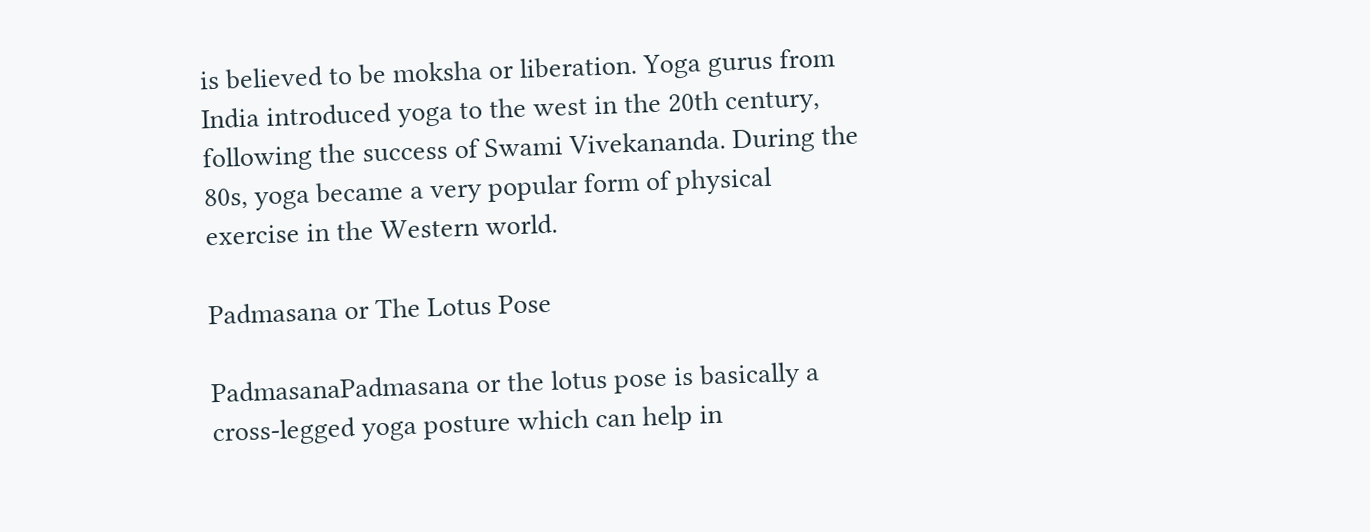is believed to be moksha or liberation. Yoga gurus from India introduced yoga to the west in the 20th century, following the success of Swami Vivekananda. During the 80s, yoga became a very popular form of physical exercise in the Western world.

Padmasana or The Lotus Pose

PadmasanaPadmasana or the lotus pose is basically a cross-legged yoga posture which can help in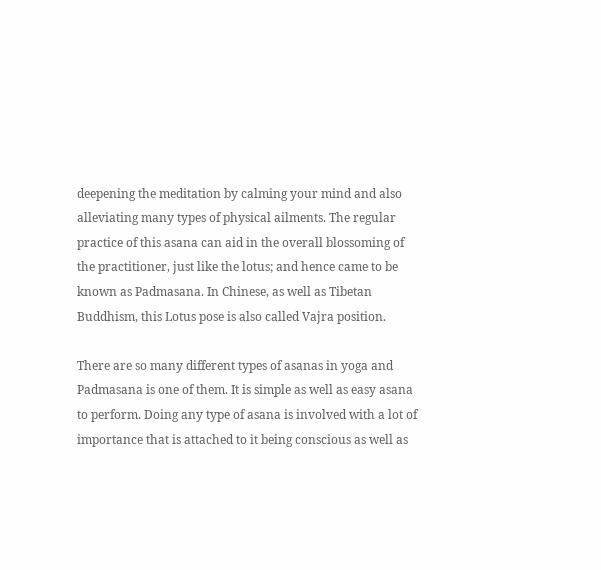deepening the meditation by calming your mind and also alleviating many types of physical ailments. The regular practice of this asana can aid in the overall blossoming of the practitioner, just like the lotus; and hence came to be known as Padmasana. In Chinese, as well as Tibetan Buddhism, this Lotus pose is also called Vajra position.

There are so many different types of asanas in yoga and Padmasana is one of them. It is simple as well as easy asana to perform. Doing any type of asana is involved with a lot of importance that is attached to it being conscious as well as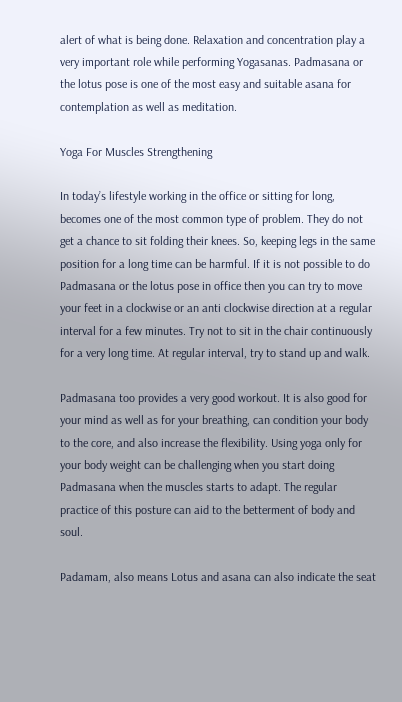alert of what is being done. Relaxation and concentration play a very important role while performing Yogasanas. Padmasana or the lotus pose is one of the most easy and suitable asana for contemplation as well as meditation.

Yoga For Muscles Strengthening

In today’s lifestyle working in the office or sitting for long, becomes one of the most common type of problem. They do not get a chance to sit folding their knees. So, keeping legs in the same position for a long time can be harmful. If it is not possible to do Padmasana or the lotus pose in office then you can try to move your feet in a clockwise or an anti clockwise direction at a regular interval for a few minutes. Try not to sit in the chair continuously for a very long time. At regular interval, try to stand up and walk.

Padmasana too provides a very good workout. It is also good for your mind as well as for your breathing, can condition your body to the core, and also increase the flexibility. Using yoga only for your body weight can be challenging when you start doing Padmasana when the muscles starts to adapt. The regular practice of this posture can aid to the betterment of body and soul.

Padamam, also means Lotus and asana can also indicate the seat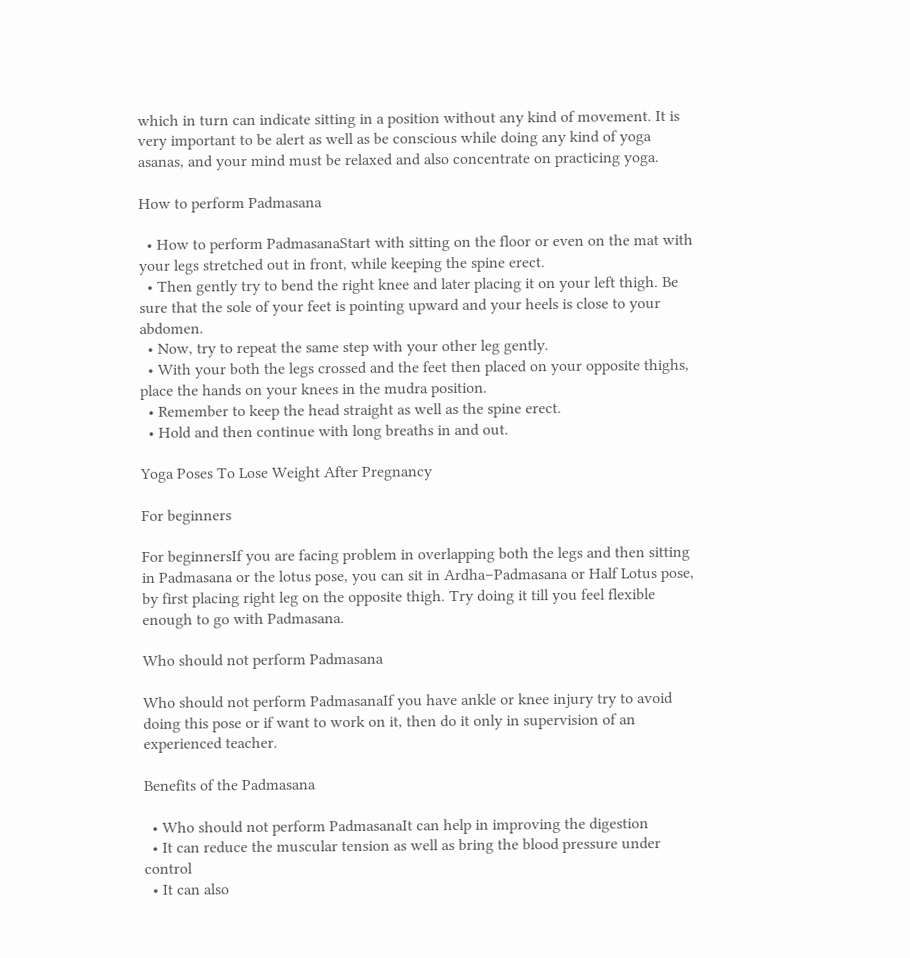which in turn can indicate sitting in a position without any kind of movement. It is very important to be alert as well as be conscious while doing any kind of yoga asanas, and your mind must be relaxed and also concentrate on practicing yoga.

How to perform Padmasana

  • How to perform PadmasanaStart with sitting on the floor or even on the mat with your legs stretched out in front, while keeping the spine erect.
  • Then gently try to bend the right knee and later placing it on your left thigh. Be sure that the sole of your feet is pointing upward and your heels is close to your abdomen.
  • Now, try to repeat the same step with your other leg gently.
  • With your both the legs crossed and the feet then placed on your opposite thighs, place the hands on your knees in the mudra position.
  • Remember to keep the head straight as well as the spine erect.
  • Hold and then continue with long breaths in and out.

Yoga Poses To Lose Weight After Pregnancy

For beginners

For beginnersIf you are facing problem in overlapping both the legs and then sitting in Padmasana or the lotus pose, you can sit in Ardha–Padmasana or Half Lotus pose, by first placing right leg on the opposite thigh. Try doing it till you feel flexible enough to go with Padmasana.

Who should not perform Padmasana

Who should not perform PadmasanaIf you have ankle or knee injury try to avoid doing this pose or if want to work on it, then do it only in supervision of an experienced teacher.

Benefits of the Padmasana

  • Who should not perform PadmasanaIt can help in improving the digestion
  • It can reduce the muscular tension as well as bring the blood pressure under control
  • It can also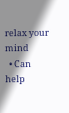relax your mind
  • Can help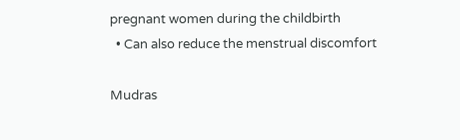pregnant women during the childbirth
  • Can also reduce the menstrual discomfort

Mudras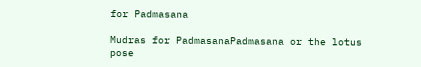for Padmasana

Mudras for PadmasanaPadmasana or the lotus pose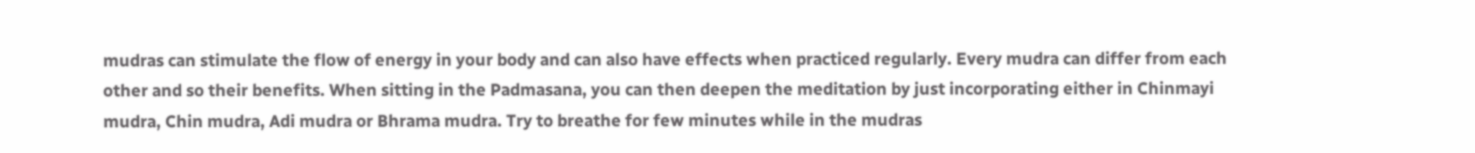mudras can stimulate the flow of energy in your body and can also have effects when practiced regularly. Every mudra can differ from each other and so their benefits. When sitting in the Padmasana, you can then deepen the meditation by just incorporating either in Chinmayi mudra, Chin mudra, Adi mudra or Bhrama mudra. Try to breathe for few minutes while in the mudras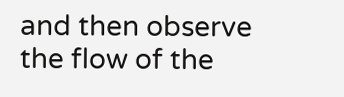and then observe the flow of the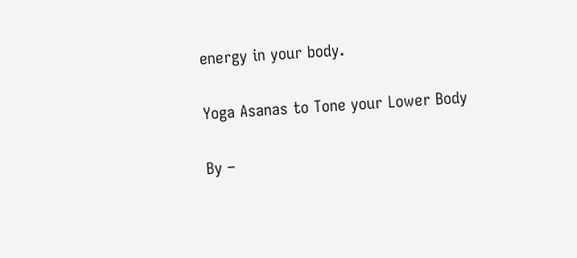energy in your body.

Yoga Asanas to Tone your Lower Body

By –